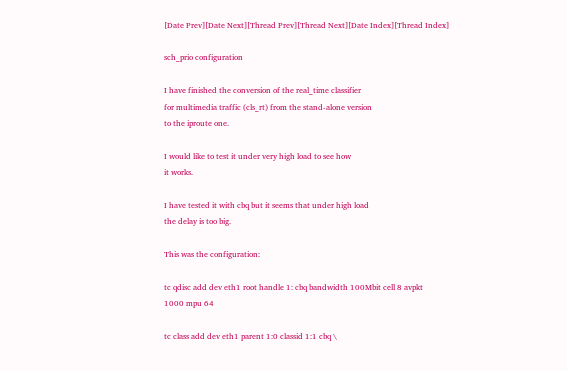[Date Prev][Date Next][Thread Prev][Thread Next][Date Index][Thread Index]

sch_prio configuration

I have finished the conversion of the real_time classifier
for multimedia traffic (cls_rt) from the stand-alone version
to the iproute one.

I would like to test it under very high load to see how
it works.

I have tested it with cbq but it seems that under high load
the delay is too big.

This was the configuration:

tc qdisc add dev eth1 root handle 1: cbq bandwidth 100Mbit cell 8 avpkt
1000 mpu 64

tc class add dev eth1 parent 1:0 classid 1:1 cbq \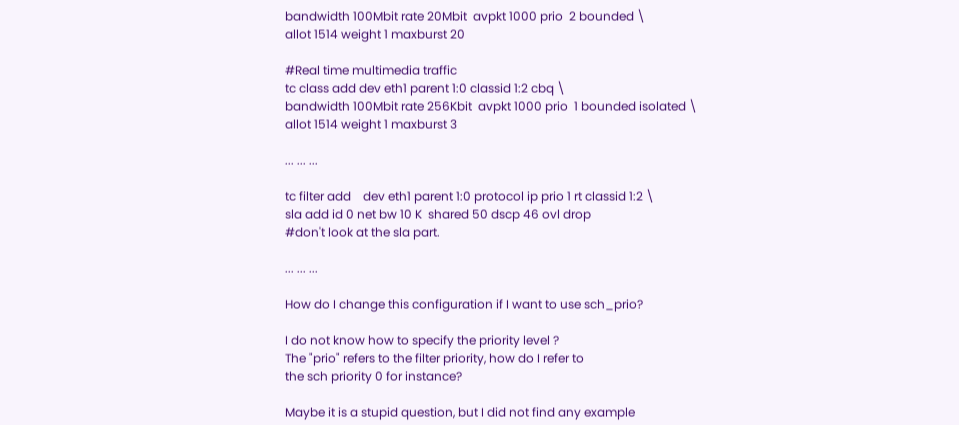bandwidth 100Mbit rate 20Mbit  avpkt 1000 prio  2 bounded \
allot 1514 weight 1 maxburst 20

#Real time multimedia traffic
tc class add dev eth1 parent 1:0 classid 1:2 cbq \
bandwidth 100Mbit rate 256Kbit  avpkt 1000 prio  1 bounded isolated \
allot 1514 weight 1 maxburst 3

... ... ...

tc filter add    dev eth1 parent 1:0 protocol ip prio 1 rt classid 1:2 \
sla add id 0 net bw 10 K  shared 50 dscp 46 ovl drop
#don't look at the sla part.

... ... ...

How do I change this configuration if I want to use sch_prio?

I do not know how to specify the priority level ?
The "prio" refers to the filter priority, how do I refer to
the sch priority 0 for instance?

Maybe it is a stupid question, but I did not find any example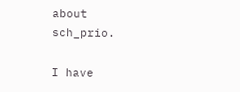about sch_prio.

I have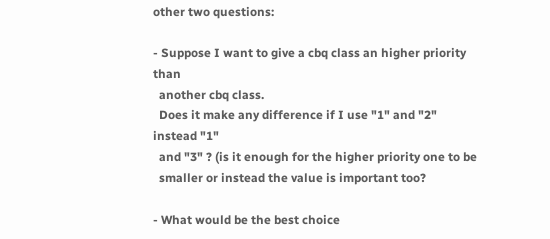other two questions:

- Suppose I want to give a cbq class an higher priority than
  another cbq class.
  Does it make any difference if I use "1" and "2" instead "1"
  and "3" ? (is it enough for the higher priority one to be
  smaller or instead the value is important too?

- What would be the best choice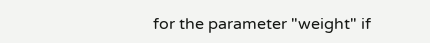for the parameter "weight" if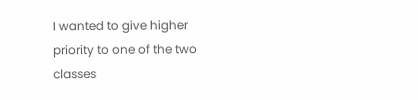I wanted to give higher priority to one of the two classes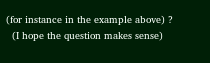(for instance in the example above) ?
  (I hope the question makes sense)